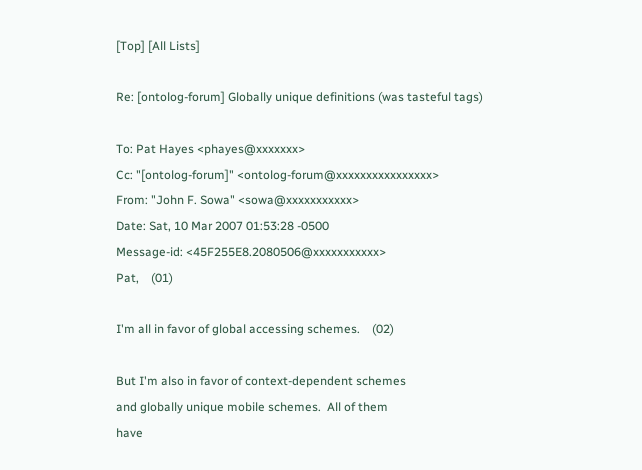[Top] [All Lists]

Re: [ontolog-forum] Globally unique definitions (was tasteful tags)

To: Pat Hayes <phayes@xxxxxxx>
Cc: "[ontolog-forum]" <ontolog-forum@xxxxxxxxxxxxxxxx>
From: "John F. Sowa" <sowa@xxxxxxxxxxx>
Date: Sat, 10 Mar 2007 01:53:28 -0500
Message-id: <45F255E8.2080506@xxxxxxxxxxx>
Pat,    (01)

I'm all in favor of global accessing schemes.    (02)

But I'm also in favor of context-dependent schemes
and globally unique mobile schemes.  All of them
have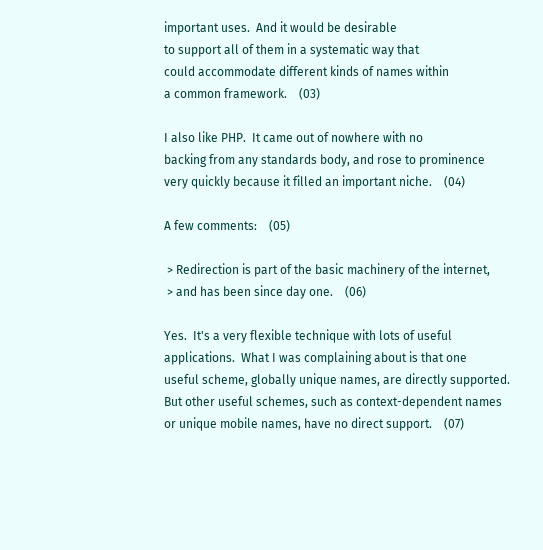important uses.  And it would be desirable
to support all of them in a systematic way that
could accommodate different kinds of names within
a common framework.    (03)

I also like PHP.  It came out of nowhere with no
backing from any standards body, and rose to prominence
very quickly because it filled an important niche.    (04)

A few comments:    (05)

 > Redirection is part of the basic machinery of the internet,
 > and has been since day one.    (06)

Yes.  It's a very flexible technique with lots of useful
applications.  What I was complaining about is that one
useful scheme, globally unique names, are directly supported.
But other useful schemes, such as context-dependent names
or unique mobile names, have no direct support.    (07)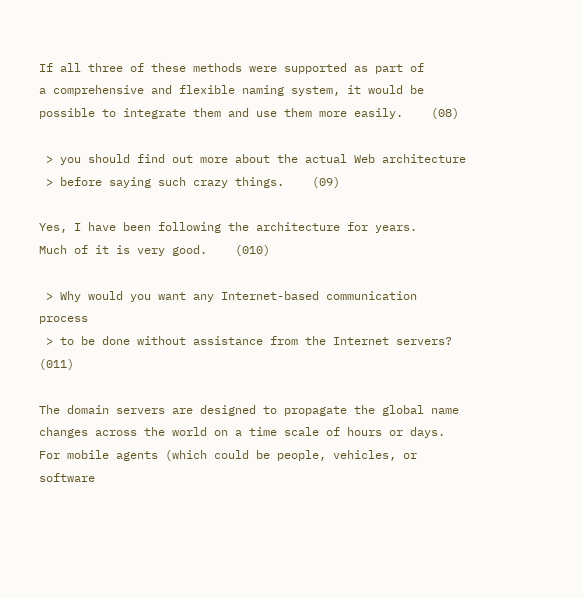If all three of these methods were supported as part of
a comprehensive and flexible naming system, it would be
possible to integrate them and use them more easily.    (08)

 > you should find out more about the actual Web architecture
 > before saying such crazy things.    (09)

Yes, I have been following the architecture for years.
Much of it is very good.    (010)

 > Why would you want any Internet-based communication process
 > to be done without assistance from the Internet servers?    (011)

The domain servers are designed to propagate the global name
changes across the world on a time scale of hours or days.
For mobile agents (which could be people, vehicles, or software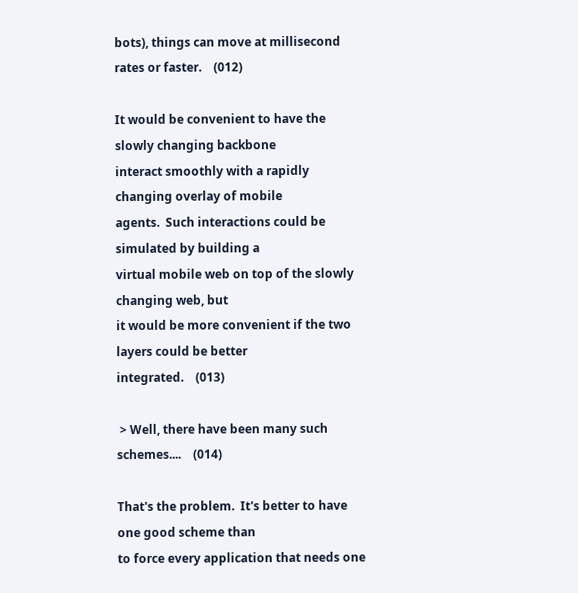bots), things can move at millisecond rates or faster.    (012)

It would be convenient to have the slowly changing backbone
interact smoothly with a rapidly changing overlay of mobile
agents.  Such interactions could be simulated by building a
virtual mobile web on top of the slowly changing web, but
it would be more convenient if the two layers could be better
integrated.    (013)

 > Well, there have been many such schemes....    (014)

That's the problem.  It's better to have one good scheme than
to force every application that needs one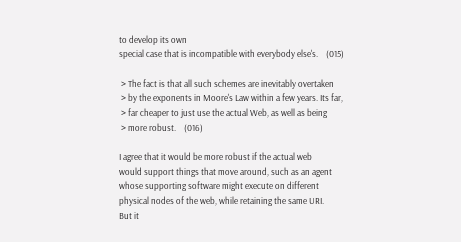to develop its own
special case that is incompatible with everybody else's.    (015)

 > The fact is that all such schemes are inevitably overtaken
 > by the exponents in Moore's Law within a few years. Its far,
 > far cheaper to just use the actual Web, as well as being
 > more robust.    (016)

I agree that it would be more robust if the actual web
would support things that move around, such as an agent
whose supporting software might execute on different
physical nodes of the web, while retaining the same URI.
But it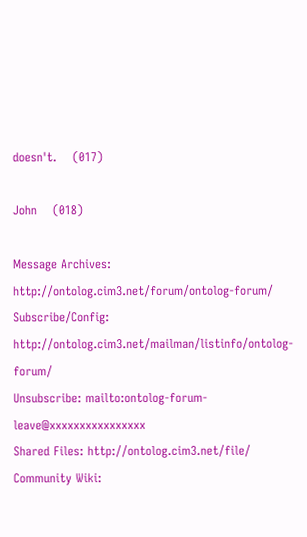doesn't.    (017)

John    (018)

Message Archives: http://ontolog.cim3.net/forum/ontolog-forum/
Subscribe/Config: http://ontolog.cim3.net/mailman/listinfo/ontolog-forum/
Unsubscribe: mailto:ontolog-forum-leave@xxxxxxxxxxxxxxxx
Shared Files: http://ontolog.cim3.net/file/
Community Wiki: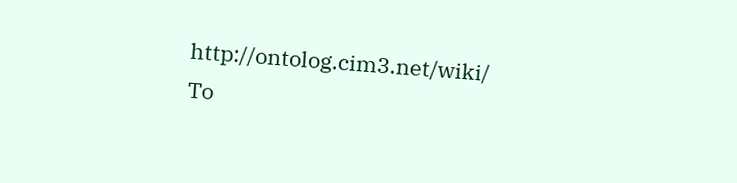http://ontolog.cim3.net/wiki/
To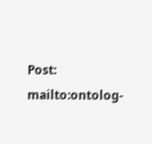Post: mailto:ontolog-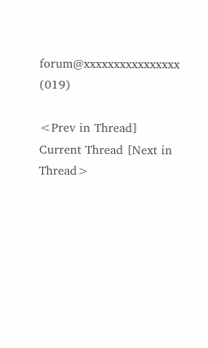forum@xxxxxxxxxxxxxxxx    (019)

<Prev in Thread] Current Thread [Next in Thread>